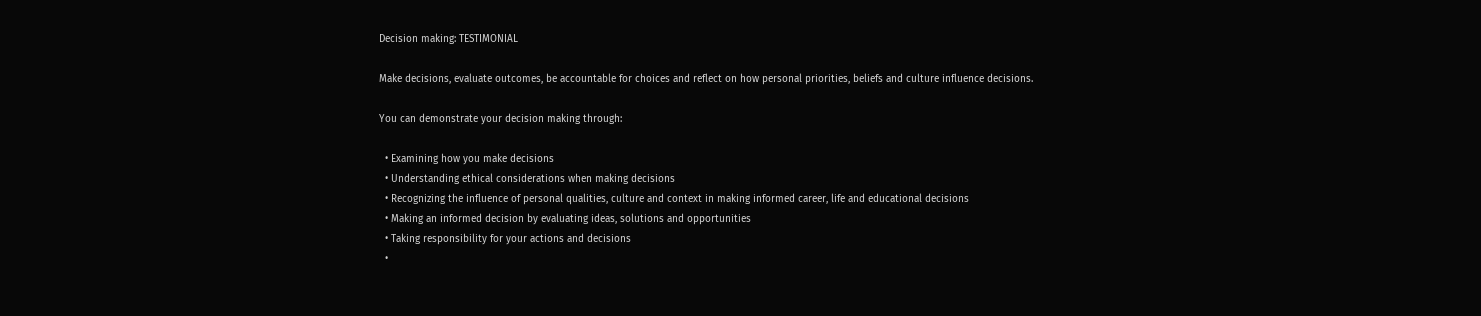Decision making: TESTIMONIAL

Make decisions, evaluate outcomes, be accountable for choices and reflect on how personal priorities, beliefs and culture influence decisions.

You can demonstrate your decision making through:

  • Examining how you make decisions
  • Understanding ethical considerations when making decisions
  • Recognizing the influence of personal qualities, culture and context in making informed career, life and educational decisions
  • Making an informed decision by evaluating ideas, solutions and opportunities
  • Taking responsibility for your actions and decisions
  •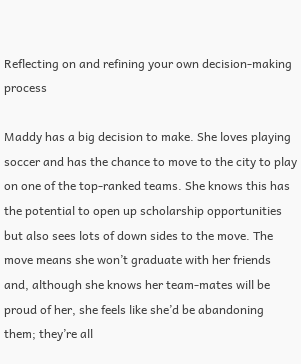Reflecting on and refining your own decision-making process

Maddy has a big decision to make. She loves playing soccer and has the chance to move to the city to play on one of the top-ranked teams. She knows this has the potential to open up scholarship opportunities but also sees lots of down sides to the move. The move means she won’t graduate with her friends and, although she knows her team-mates will be proud of her, she feels like she’d be abandoning them; they’re all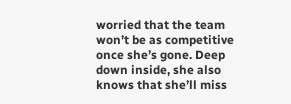worried that the team won’t be as competitive once she’s gone. Deep down inside, she also knows that she’ll miss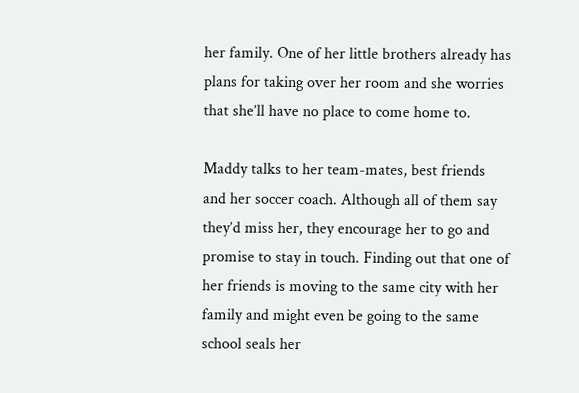her family. One of her little brothers already has plans for taking over her room and she worries that she’ll have no place to come home to.

Maddy talks to her team-mates, best friends and her soccer coach. Although all of them say they’d miss her, they encourage her to go and promise to stay in touch. Finding out that one of her friends is moving to the same city with her family and might even be going to the same school seals her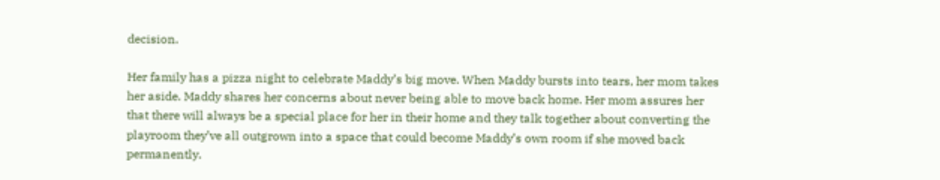decision.

Her family has a pizza night to celebrate Maddy’s big move. When Maddy bursts into tears, her mom takes her aside. Maddy shares her concerns about never being able to move back home. Her mom assures her that there will always be a special place for her in their home and they talk together about converting the playroom they’ve all outgrown into a space that could become Maddy’s own room if she moved back permanently.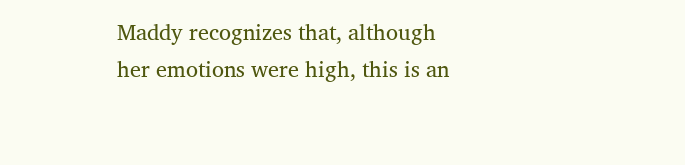Maddy recognizes that, although her emotions were high, this is an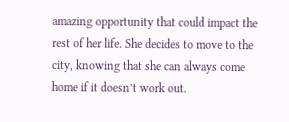amazing opportunity that could impact the rest of her life. She decides to move to the city, knowing that she can always come home if it doesn’t work out.